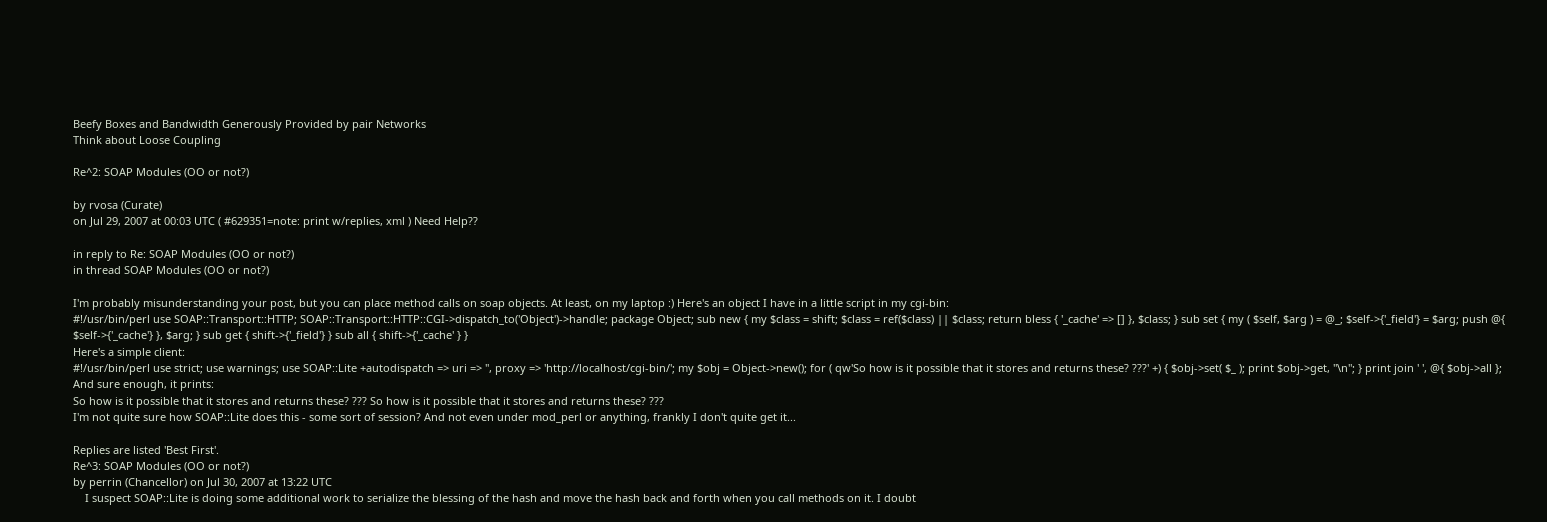Beefy Boxes and Bandwidth Generously Provided by pair Networks
Think about Loose Coupling

Re^2: SOAP Modules (OO or not?)

by rvosa (Curate)
on Jul 29, 2007 at 00:03 UTC ( #629351=note: print w/replies, xml ) Need Help??

in reply to Re: SOAP Modules (OO or not?)
in thread SOAP Modules (OO or not?)

I'm probably misunderstanding your post, but you can place method calls on soap objects. At least, on my laptop :) Here's an object I have in a little script in my cgi-bin:
#!/usr/bin/perl use SOAP::Transport::HTTP; SOAP::Transport::HTTP::CGI->dispatch_to('Object')->handle; package Object; sub new { my $class = shift; $class = ref($class) || $class; return bless { '_cache' => [] }, $class; } sub set { my ( $self, $arg ) = @_; $self->{'_field'} = $arg; push @{ $self->{'_cache'} }, $arg; } sub get { shift->{'_field'} } sub all { shift->{'_cache' } }
Here's a simple client:
#!/usr/bin/perl use strict; use warnings; use SOAP::Lite +autodispatch => uri => '', proxy => 'http://localhost/cgi-bin/'; my $obj = Object->new(); for ( qw'So how is it possible that it stores and returns these? ???' +) { $obj->set( $_ ); print $obj->get, "\n"; } print join ' ', @{ $obj->all };
And sure enough, it prints:
So how is it possible that it stores and returns these? ??? So how is it possible that it stores and returns these? ???
I'm not quite sure how SOAP::Lite does this - some sort of session? And not even under mod_perl or anything, frankly I don't quite get it...

Replies are listed 'Best First'.
Re^3: SOAP Modules (OO or not?)
by perrin (Chancellor) on Jul 30, 2007 at 13:22 UTC
    I suspect SOAP::Lite is doing some additional work to serialize the blessing of the hash and move the hash back and forth when you call methods on it. I doubt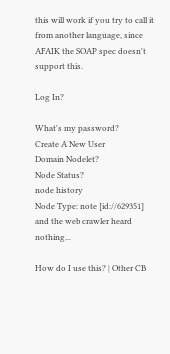this will work if you try to call it from another language, since AFAIK the SOAP spec doesn't support this.

Log In?

What's my password?
Create A New User
Domain Nodelet?
Node Status?
node history
Node Type: note [id://629351]
and the web crawler heard nothing...

How do I use this? | Other CB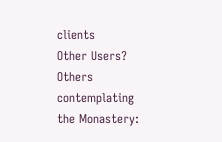clients
Other Users?
Others contemplating the Monastery: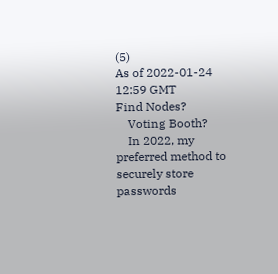(5)
As of 2022-01-24 12:59 GMT
Find Nodes?
    Voting Booth?
    In 2022, my preferred method to securely store passwords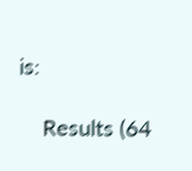is:

    Results (64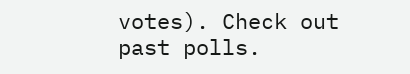votes). Check out past polls.